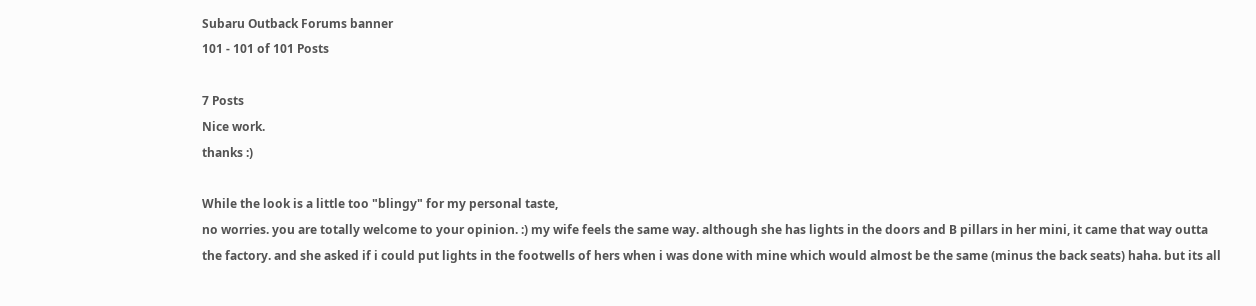Subaru Outback Forums banner
101 - 101 of 101 Posts

7 Posts
Nice work.
thanks :)

While the look is a little too "blingy" for my personal taste,
no worries. you are totally welcome to your opinion. :) my wife feels the same way. although she has lights in the doors and B pillars in her mini, it came that way outta the factory. and she asked if i could put lights in the footwells of hers when i was done with mine which would almost be the same (minus the back seats) haha. but its all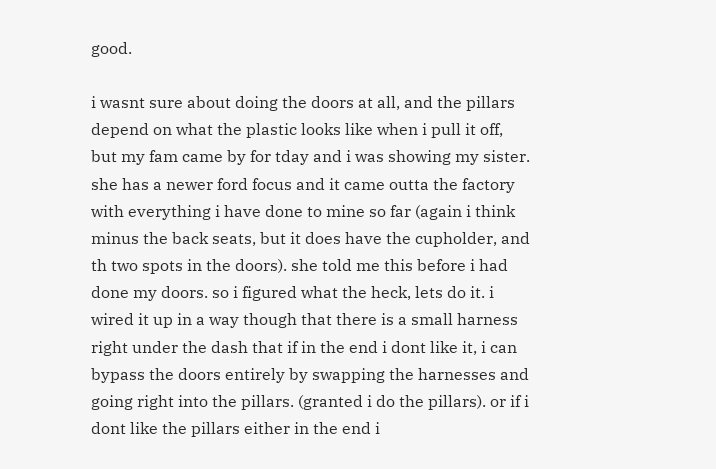good.

i wasnt sure about doing the doors at all, and the pillars depend on what the plastic looks like when i pull it off, but my fam came by for tday and i was showing my sister. she has a newer ford focus and it came outta the factory with everything i have done to mine so far (again i think minus the back seats, but it does have the cupholder, and th two spots in the doors). she told me this before i had done my doors. so i figured what the heck, lets do it. i wired it up in a way though that there is a small harness right under the dash that if in the end i dont like it, i can bypass the doors entirely by swapping the harnesses and going right into the pillars. (granted i do the pillars). or if i dont like the pillars either in the end i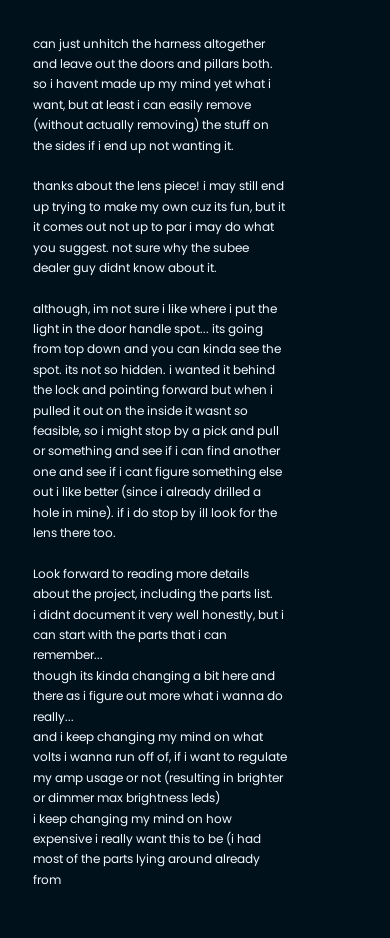can just unhitch the harness altogether and leave out the doors and pillars both. so i havent made up my mind yet what i want, but at least i can easily remove (without actually removing) the stuff on the sides if i end up not wanting it.

thanks about the lens piece! i may still end up trying to make my own cuz its fun, but it it comes out not up to par i may do what you suggest. not sure why the subee dealer guy didnt know about it.

although, im not sure i like where i put the light in the door handle spot... its going from top down and you can kinda see the spot. its not so hidden. i wanted it behind the lock and pointing forward but when i pulled it out on the inside it wasnt so feasible, so i might stop by a pick and pull or something and see if i can find another one and see if i cant figure something else out i like better (since i already drilled a hole in mine). if i do stop by ill look for the lens there too.

Look forward to reading more details about the project, including the parts list.
i didnt document it very well honestly, but i can start with the parts that i can remember...
though its kinda changing a bit here and there as i figure out more what i wanna do really...
and i keep changing my mind on what volts i wanna run off of, if i want to regulate my amp usage or not (resulting in brighter or dimmer max brightness leds)
i keep changing my mind on how expensive i really want this to be (i had most of the parts lying around already from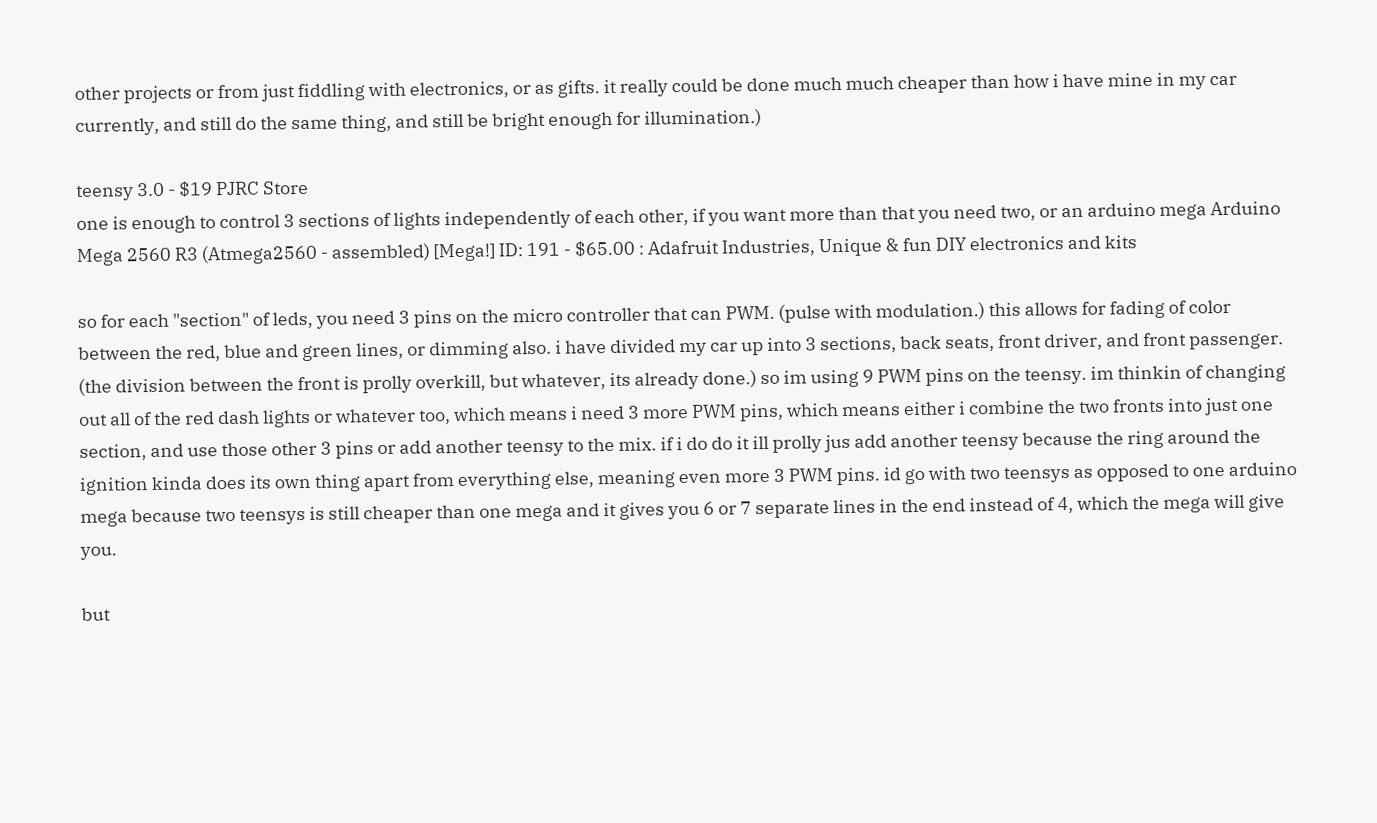other projects or from just fiddling with electronics, or as gifts. it really could be done much much cheaper than how i have mine in my car currently, and still do the same thing, and still be bright enough for illumination.)

teensy 3.0 - $19 PJRC Store
one is enough to control 3 sections of lights independently of each other, if you want more than that you need two, or an arduino mega Arduino Mega 2560 R3 (Atmega2560 - assembled) [Mega!] ID: 191 - $65.00 : Adafruit Industries, Unique & fun DIY electronics and kits

so for each "section" of leds, you need 3 pins on the micro controller that can PWM. (pulse with modulation.) this allows for fading of color between the red, blue and green lines, or dimming also. i have divided my car up into 3 sections, back seats, front driver, and front passenger. (the division between the front is prolly overkill, but whatever, its already done.) so im using 9 PWM pins on the teensy. im thinkin of changing out all of the red dash lights or whatever too, which means i need 3 more PWM pins, which means either i combine the two fronts into just one section, and use those other 3 pins or add another teensy to the mix. if i do do it ill prolly jus add another teensy because the ring around the ignition kinda does its own thing apart from everything else, meaning even more 3 PWM pins. id go with two teensys as opposed to one arduino mega because two teensys is still cheaper than one mega and it gives you 6 or 7 separate lines in the end instead of 4, which the mega will give you.

but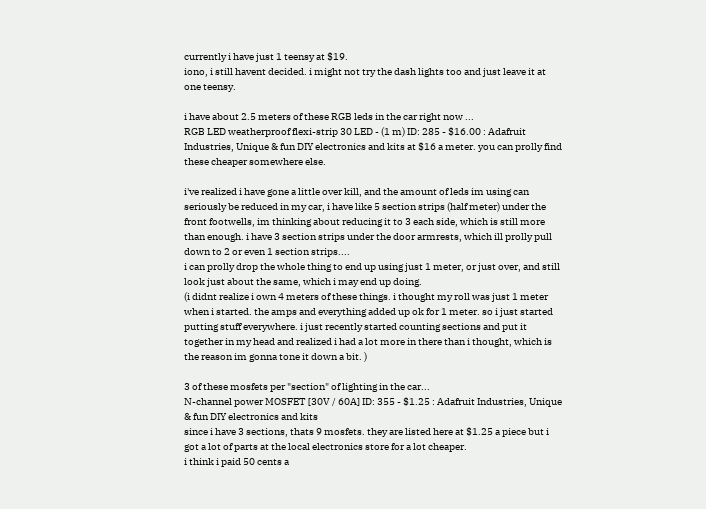currently i have just 1 teensy at $19.
iono, i still havent decided. i might not try the dash lights too and just leave it at one teensy.

i have about 2.5 meters of these RGB leds in the car right now ...
RGB LED weatherproof flexi-strip 30 LED - (1 m) ID: 285 - $16.00 : Adafruit Industries, Unique & fun DIY electronics and kits at $16 a meter. you can prolly find these cheaper somewhere else.

i've realized i have gone a little over kill, and the amount of leds im using can seriously be reduced in my car, i have like 5 section strips (half meter) under the front footwells, im thinking about reducing it to 3 each side, which is still more than enough. i have 3 section strips under the door armrests, which ill prolly pull down to 2 or even 1 section strips....
i can prolly drop the whole thing to end up using just 1 meter, or just over, and still look just about the same, which i may end up doing.
(i didnt realize i own 4 meters of these things. i thought my roll was just 1 meter when i started. the amps and everything added up ok for 1 meter. so i just started putting stuff everywhere. i just recently started counting sections and put it together in my head and realized i had a lot more in there than i thought, which is the reason im gonna tone it down a bit. )

3 of these mosfets per "section" of lighting in the car...
N-channel power MOSFET [30V / 60A] ID: 355 - $1.25 : Adafruit Industries, Unique & fun DIY electronics and kits
since i have 3 sections, thats 9 mosfets. they are listed here at $1.25 a piece but i got a lot of parts at the local electronics store for a lot cheaper.
i think i paid 50 cents a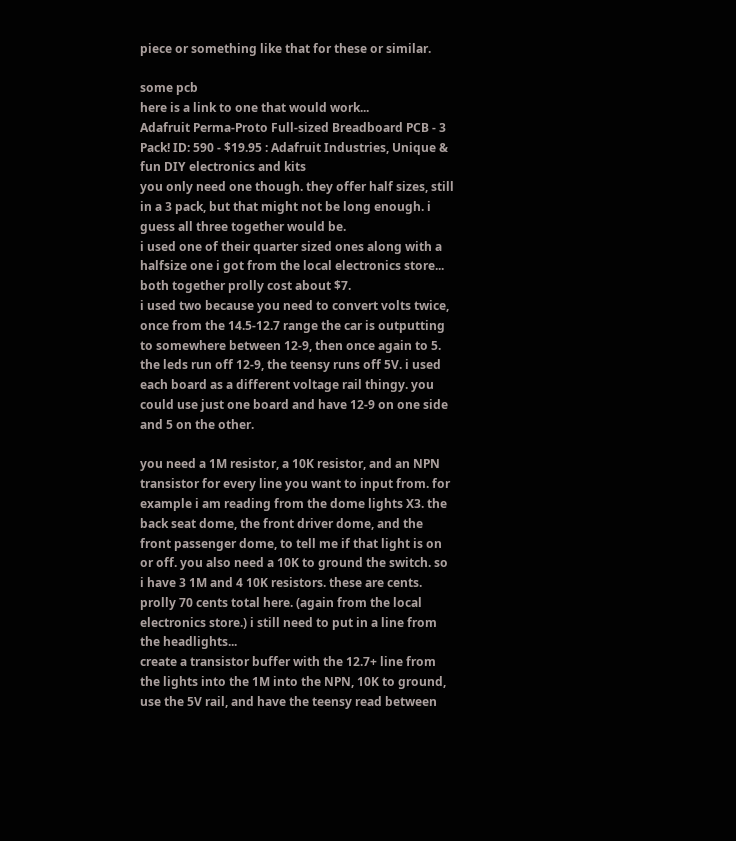piece or something like that for these or similar.

some pcb
here is a link to one that would work...
Adafruit Perma-Proto Full-sized Breadboard PCB - 3 Pack! ID: 590 - $19.95 : Adafruit Industries, Unique & fun DIY electronics and kits
you only need one though. they offer half sizes, still in a 3 pack, but that might not be long enough. i guess all three together would be.
i used one of their quarter sized ones along with a halfsize one i got from the local electronics store... both together prolly cost about $7.
i used two because you need to convert volts twice, once from the 14.5-12.7 range the car is outputting to somewhere between 12-9, then once again to 5. the leds run off 12-9, the teensy runs off 5V. i used each board as a different voltage rail thingy. you could use just one board and have 12-9 on one side and 5 on the other.

you need a 1M resistor, a 10K resistor, and an NPN transistor for every line you want to input from. for example i am reading from the dome lights X3. the back seat dome, the front driver dome, and the front passenger dome, to tell me if that light is on or off. you also need a 10K to ground the switch. so i have 3 1M and 4 10K resistors. these are cents. prolly 70 cents total here. (again from the local electronics store.) i still need to put in a line from the headlights...
create a transistor buffer with the 12.7+ line from the lights into the 1M into the NPN, 10K to ground, use the 5V rail, and have the teensy read between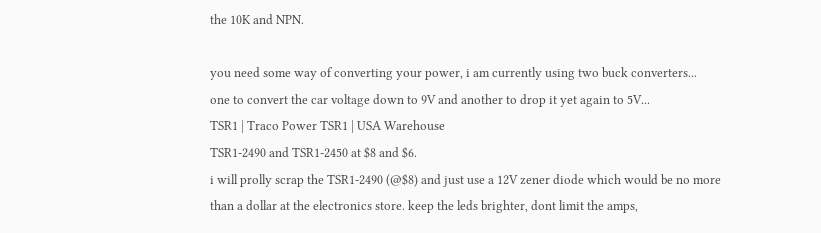the 10K and NPN.

you need some way of converting your power, i am currently using two buck converters...
one to convert the car voltage down to 9V and another to drop it yet again to 5V...
TSR1 | Traco Power TSR1 | USA Warehouse
TSR1-2490 and TSR1-2450 at $8 and $6.
i will prolly scrap the TSR1-2490 (@$8) and just use a 12V zener diode which would be no more than a dollar at the electronics store. keep the leds brighter, dont limit the amps,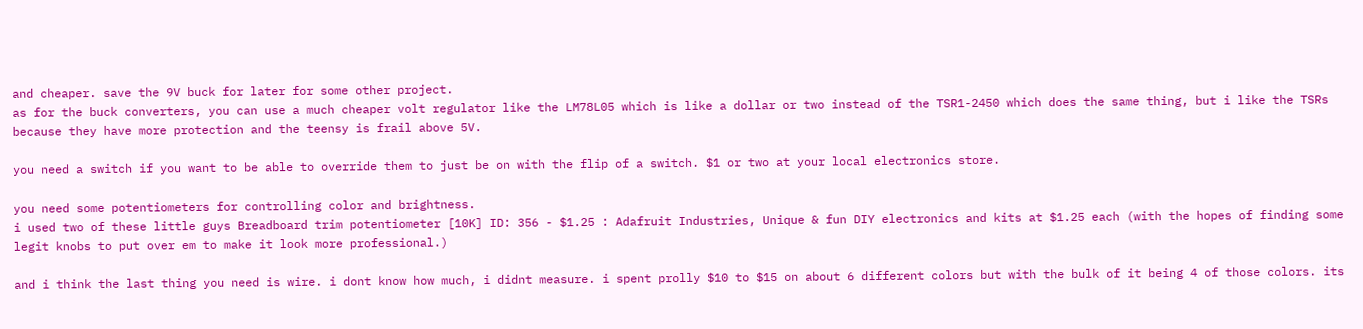and cheaper. save the 9V buck for later for some other project.
as for the buck converters, you can use a much cheaper volt regulator like the LM78L05 which is like a dollar or two instead of the TSR1-2450 which does the same thing, but i like the TSRs because they have more protection and the teensy is frail above 5V.

you need a switch if you want to be able to override them to just be on with the flip of a switch. $1 or two at your local electronics store.

you need some potentiometers for controlling color and brightness.
i used two of these little guys Breadboard trim potentiometer [10K] ID: 356 - $1.25 : Adafruit Industries, Unique & fun DIY electronics and kits at $1.25 each (with the hopes of finding some legit knobs to put over em to make it look more professional.)

and i think the last thing you need is wire. i dont know how much, i didnt measure. i spent prolly $10 to $15 on about 6 different colors but with the bulk of it being 4 of those colors. its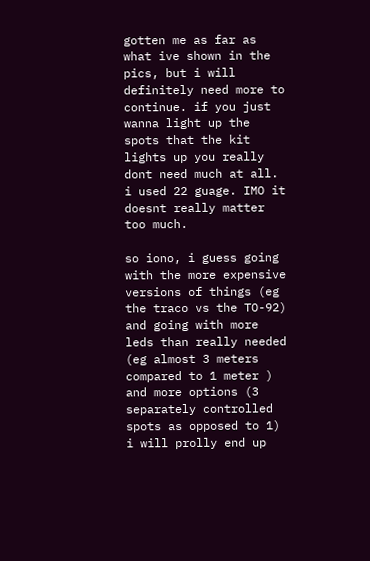gotten me as far as what ive shown in the pics, but i will definitely need more to continue. if you just wanna light up the spots that the kit lights up you really dont need much at all.
i used 22 guage. IMO it doesnt really matter too much.

so iono, i guess going with the more expensive versions of things (eg the traco vs the TO-92) and going with more leds than really needed (eg almost 3 meters compared to 1 meter ) and more options (3 separately controlled spots as opposed to 1) i will prolly end up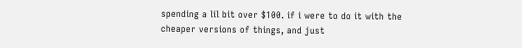spending a lil bit over $100. if i were to do it with the cheaper versions of things, and just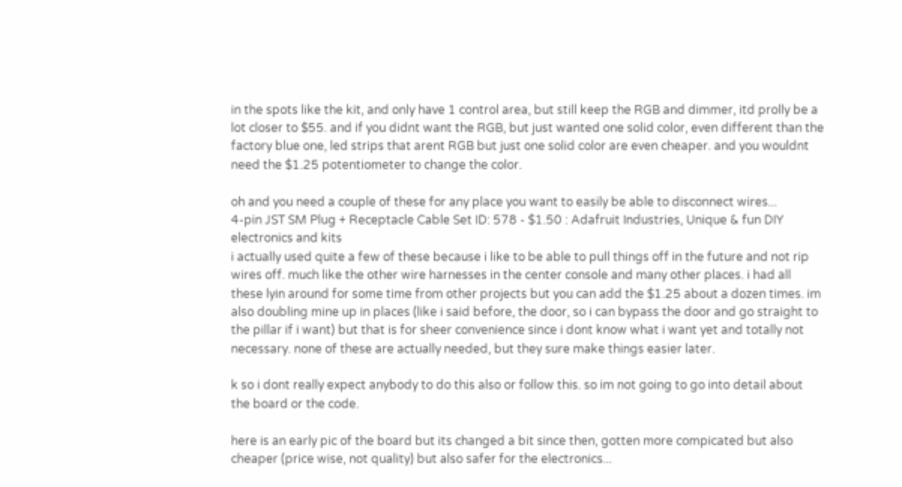in the spots like the kit, and only have 1 control area, but still keep the RGB and dimmer, itd prolly be a lot closer to $55. and if you didnt want the RGB, but just wanted one solid color, even different than the factory blue one, led strips that arent RGB but just one solid color are even cheaper. and you wouldnt need the $1.25 potentiometer to change the color.

oh and you need a couple of these for any place you want to easily be able to disconnect wires...
4-pin JST SM Plug + Receptacle Cable Set ID: 578 - $1.50 : Adafruit Industries, Unique & fun DIY electronics and kits
i actually used quite a few of these because i like to be able to pull things off in the future and not rip wires off. much like the other wire harnesses in the center console and many other places. i had all these lyin around for some time from other projects but you can add the $1.25 about a dozen times. im also doubling mine up in places (like i said before, the door, so i can bypass the door and go straight to the pillar if i want) but that is for sheer convenience since i dont know what i want yet and totally not necessary. none of these are actually needed, but they sure make things easier later.

k so i dont really expect anybody to do this also or follow this. so im not going to go into detail about the board or the code.

here is an early pic of the board but its changed a bit since then, gotten more compicated but also cheaper (price wise, not quality) but also safer for the electronics...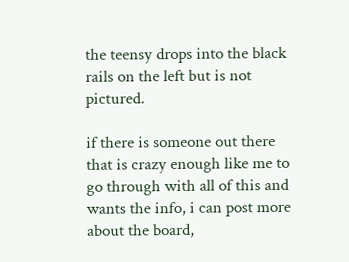the teensy drops into the black rails on the left but is not pictured.

if there is someone out there that is crazy enough like me to go through with all of this and wants the info, i can post more about the board,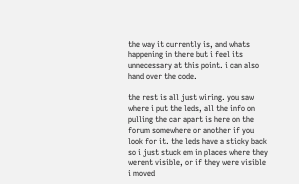the way it currently is, and whats happening in there but i feel its unnecessary at this point. i can also hand over the code.

the rest is all just wiring. you saw where i put the leds, all the info on pulling the car apart is here on the forum somewhere or another if you look for it. the leds have a sticky back so i just stuck em in places where they werent visible, or if they were visible i moved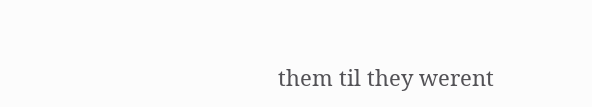them til they werent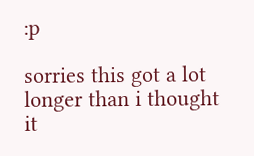:p

sorries this got a lot longer than i thought it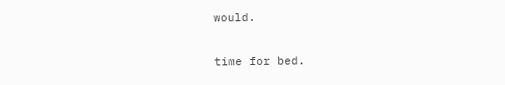would.

time for bed.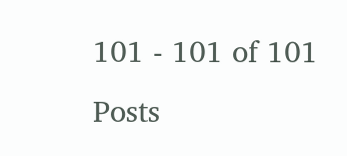101 - 101 of 101 Posts